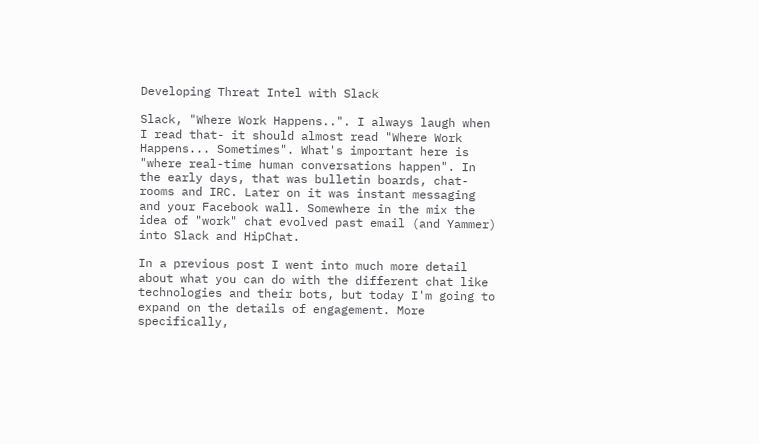Developing Threat Intel with Slack

Slack, "Where Work Happens..". I always laugh when I read that- it should almost read "Where Work Happens... Sometimes". What's important here is "where real-time human conversations happen". In the early days, that was bulletin boards, chat-rooms and IRC. Later on it was instant messaging and your Facebook wall. Somewhere in the mix the idea of "work" chat evolved past email (and Yammer) into Slack and HipChat.

In a previous post I went into much more detail about what you can do with the different chat like technologies and their bots, but today I'm going to expand on the details of engagement. More specifically,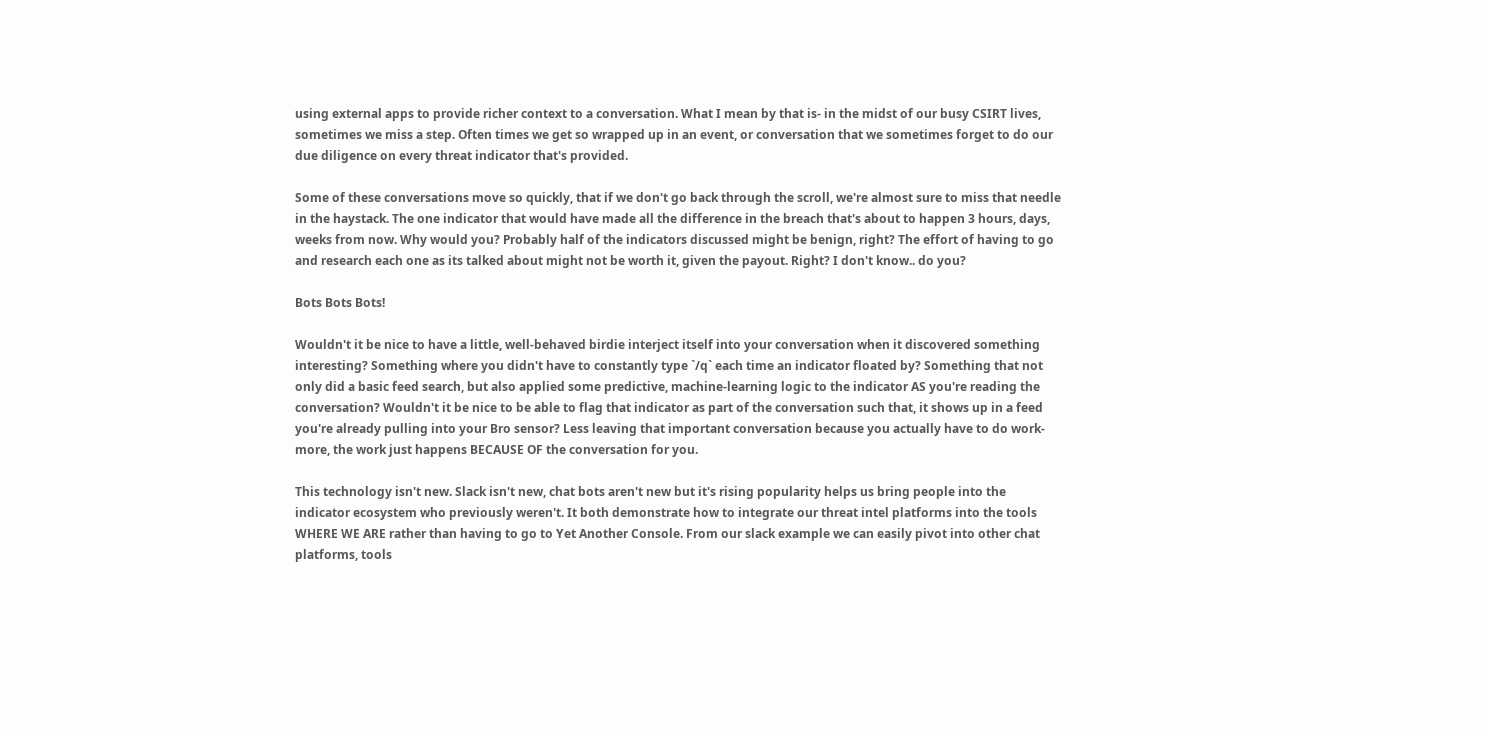using external apps to provide richer context to a conversation. What I mean by that is- in the midst of our busy CSIRT lives, sometimes we miss a step. Often times we get so wrapped up in an event, or conversation that we sometimes forget to do our due diligence on every threat indicator that's provided.

Some of these conversations move so quickly, that if we don't go back through the scroll, we're almost sure to miss that needle in the haystack. The one indicator that would have made all the difference in the breach that's about to happen 3 hours, days, weeks from now. Why would you? Probably half of the indicators discussed might be benign, right? The effort of having to go and research each one as its talked about might not be worth it, given the payout. Right? I don't know.. do you?

Bots Bots Bots!

Wouldn't it be nice to have a little, well-behaved birdie interject itself into your conversation when it discovered something interesting? Something where you didn't have to constantly type `/q` each time an indicator floated by? Something that not only did a basic feed search, but also applied some predictive, machine-learning logic to the indicator AS you're reading the conversation? Wouldn't it be nice to be able to flag that indicator as part of the conversation such that, it shows up in a feed you're already pulling into your Bro sensor? Less leaving that important conversation because you actually have to do work- more, the work just happens BECAUSE OF the conversation for you.

This technology isn't new. Slack isn't new, chat bots aren't new but it's rising popularity helps us bring people into the indicator ecosystem who previously weren't. It both demonstrate how to integrate our threat intel platforms into the tools WHERE WE ARE rather than having to go to Yet Another Console. From our slack example we can easily pivot into other chat platforms, tools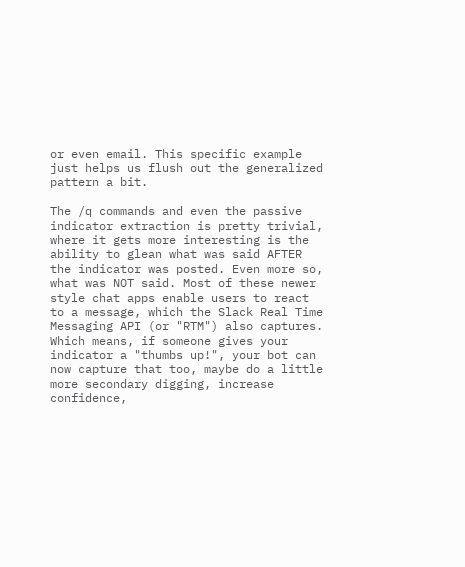or even email. This specific example just helps us flush out the generalized pattern a bit.

The /q commands and even the passive indicator extraction is pretty trivial, where it gets more interesting is the ability to glean what was said AFTER the indicator was posted. Even more so, what was NOT said. Most of these newer style chat apps enable users to react to a message, which the Slack Real Time Messaging API (or "RTM") also captures. Which means, if someone gives your indicator a "thumbs up!", your bot can now capture that too, maybe do a little more secondary digging, increase confidence,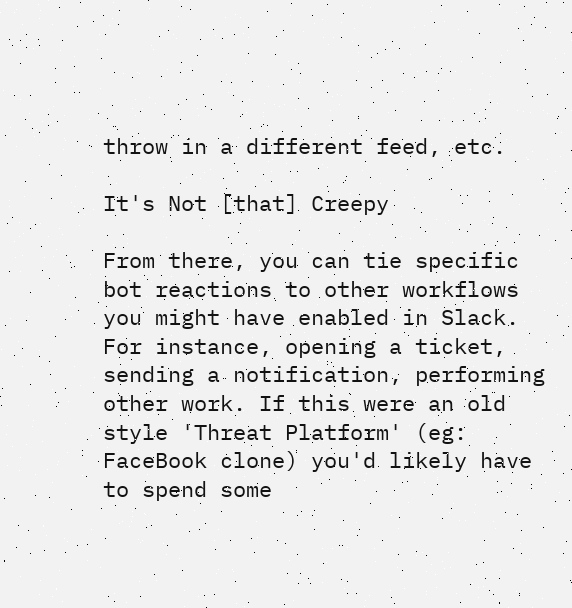throw in a different feed, etc.

It's Not [that] Creepy

From there, you can tie specific bot reactions to other workflows you might have enabled in Slack. For instance, opening a ticket, sending a notification, performing other work. If this were an old style 'Threat Platform' (eg: FaceBook clone) you'd likely have to spend some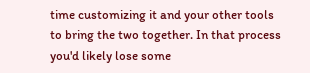time customizing it and your other tools to bring the two together. In that process you'd likely lose some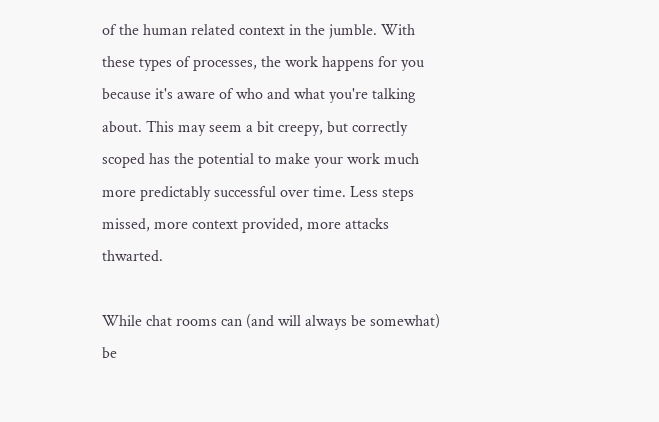of the human related context in the jumble. With these types of processes, the work happens for you because it's aware of who and what you're talking about. This may seem a bit creepy, but correctly scoped has the potential to make your work much more predictably successful over time. Less steps missed, more context provided, more attacks thwarted.

While chat rooms can (and will always be somewhat) be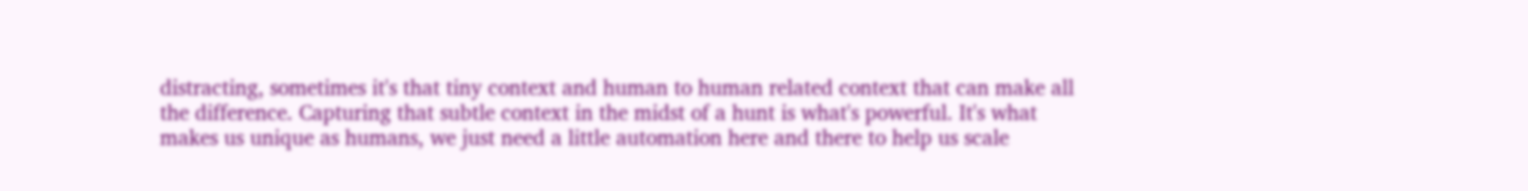distracting, sometimes it's that tiny context and human to human related context that can make all the difference. Capturing that subtle context in the midst of a hunt is what's powerful. It's what makes us unique as humans, we just need a little automation here and there to help us scale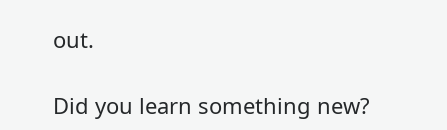out.

Did you learn something new?